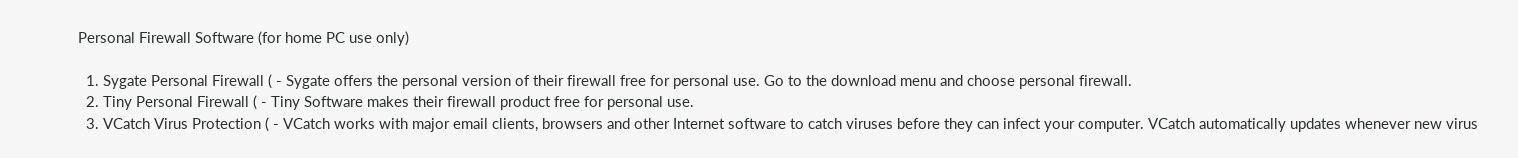Personal Firewall Software (for home PC use only)

  1. Sygate Personal Firewall ( - Sygate offers the personal version of their firewall free for personal use. Go to the download menu and choose personal firewall.
  2. Tiny Personal Firewall ( - Tiny Software makes their firewall product free for personal use.
  3. VCatch Virus Protection ( - VCatch works with major email clients, browsers and other Internet software to catch viruses before they can infect your computer. VCatch automatically updates whenever new virus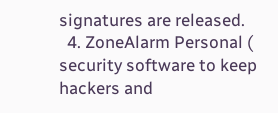signatures are released.
  4. ZoneAlarm Personal ( security software to keep hackers and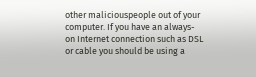other maliciouspeople out of your computer. If you have an always-on Internet connection such as DSL or cable you should be using a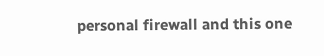personal firewall and this one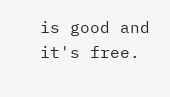is good and it's free.